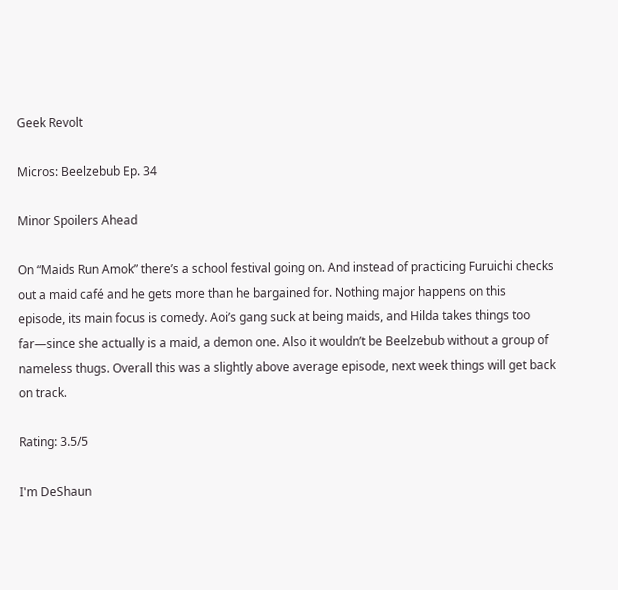Geek Revolt

Micros: Beelzebub Ep. 34

Minor Spoilers Ahead

On “Maids Run Amok” there’s a school festival going on. And instead of practicing Furuichi checks out a maid café and he gets more than he bargained for. Nothing major happens on this episode, its main focus is comedy. Aoi’s gang suck at being maids, and Hilda takes things too far—since she actually is a maid, a demon one. Also it wouldn’t be Beelzebub without a group of nameless thugs. Overall this was a slightly above average episode, next week things will get back on track.

Rating: 3.5/5

I'm DeShaun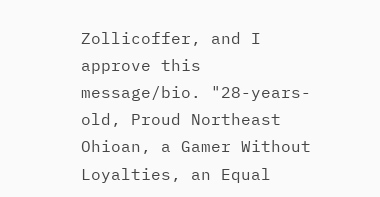Zollicoffer, and I approve this message/bio. "28-years-old, Proud Northeast Ohioan, a Gamer Without Loyalties, an Equal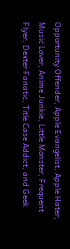Opportunity Offender, Apple Evangelist, Apple Hater, Music Lover, Anime Junkie, Little Monster, Frequent Flyer, Dexter Fanatic, Title Case Addict, and Geek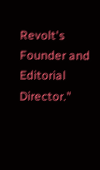Revolt's Founder and Editorial Director."